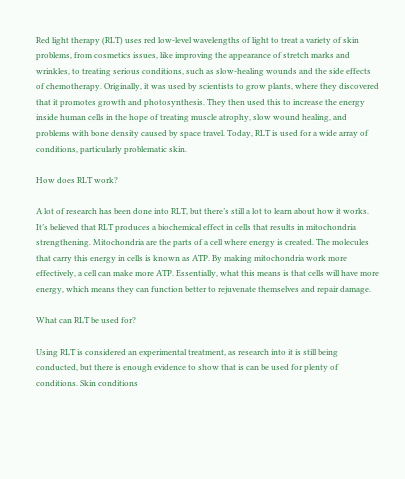Red light therapy (RLT) uses red low-level wavelengths of light to treat a variety of skin problems, from cosmetics issues, like improving the appearance of stretch marks and wrinkles, to treating serious conditions, such as slow-healing wounds and the side effects of chemotherapy. Originally, it was used by scientists to grow plants, where they discovered that it promotes growth and photosynthesis. They then used this to increase the energy inside human cells in the hope of treating muscle atrophy, slow wound healing, and problems with bone density caused by space travel. Today, RLT is used for a wide array of conditions, particularly problematic skin.

How does RLT work?

A lot of research has been done into RLT, but there’s still a lot to learn about how it works. It’s believed that RLT produces a biochemical effect in cells that results in mitochondria strengthening. Mitochondria are the parts of a cell where energy is created. The molecules that carry this energy in cells is known as ATP. By making mitochondria work more effectively, a cell can make more ATP. Essentially, what this means is that cells will have more energy, which means they can function better to rejuvenate themselves and repair damage.

What can RLT be used for?

Using RLT is considered an experimental treatment, as research into it is still being conducted, but there is enough evidence to show that is can be used for plenty of conditions. Skin conditions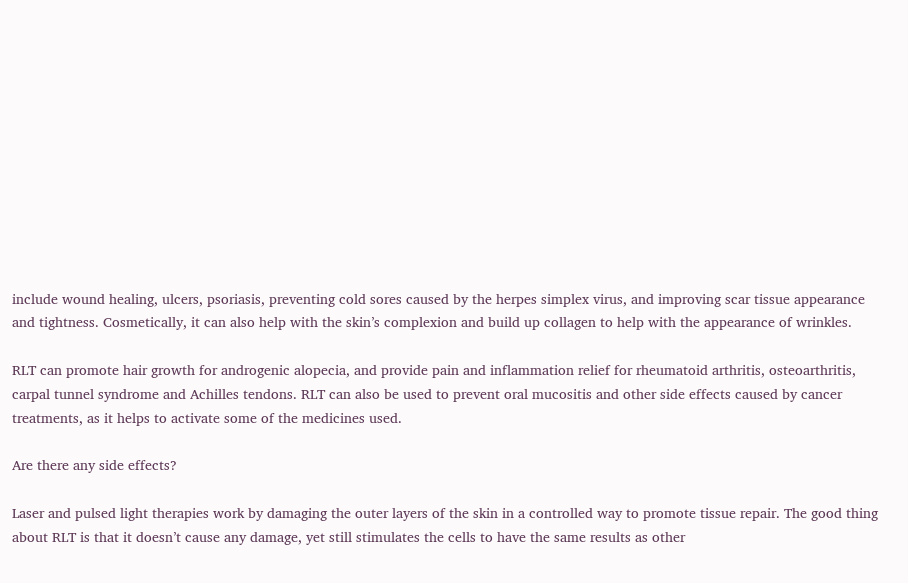include wound healing, ulcers, psoriasis, preventing cold sores caused by the herpes simplex virus, and improving scar tissue appearance and tightness. Cosmetically, it can also help with the skin’s complexion and build up collagen to help with the appearance of wrinkles.

RLT can promote hair growth for androgenic alopecia, and provide pain and inflammation relief for rheumatoid arthritis, osteoarthritis, carpal tunnel syndrome and Achilles tendons. RLT can also be used to prevent oral mucositis and other side effects caused by cancer treatments, as it helps to activate some of the medicines used.

Are there any side effects?

Laser and pulsed light therapies work by damaging the outer layers of the skin in a controlled way to promote tissue repair. The good thing about RLT is that it doesn’t cause any damage, yet still stimulates the cells to have the same results as other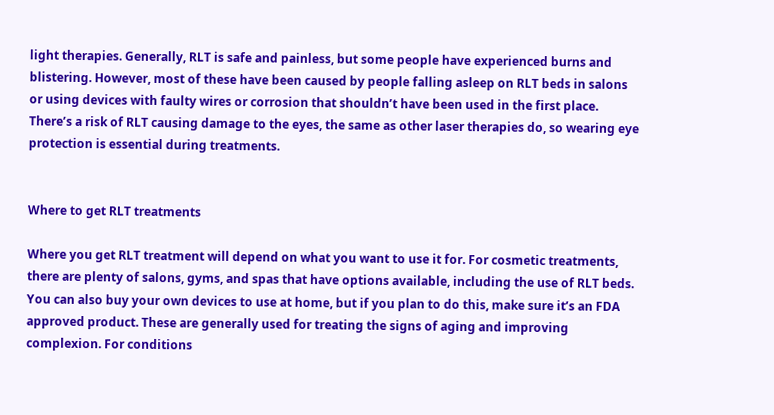light therapies. Generally, RLT is safe and painless, but some people have experienced burns and blistering. However, most of these have been caused by people falling asleep on RLT beds in salons or using devices with faulty wires or corrosion that shouldn’t have been used in the first place. There’s a risk of RLT causing damage to the eyes, the same as other laser therapies do, so wearing eye protection is essential during treatments.


Where to get RLT treatments

Where you get RLT treatment will depend on what you want to use it for. For cosmetic treatments, there are plenty of salons, gyms, and spas that have options available, including the use of RLT beds. You can also buy your own devices to use at home, but if you plan to do this, make sure it’s an FDA approved product. These are generally used for treating the signs of aging and improving complexion. For conditions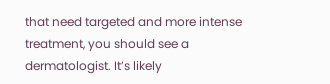that need targeted and more intense treatment, you should see a dermatologist. It’s likely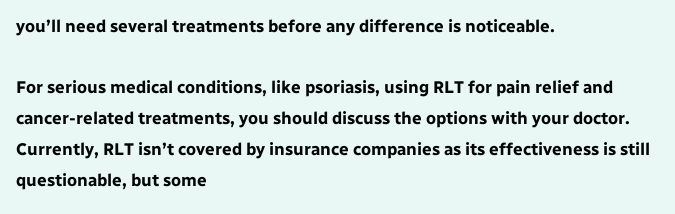you’ll need several treatments before any difference is noticeable.

For serious medical conditions, like psoriasis, using RLT for pain relief and cancer-related treatments, you should discuss the options with your doctor. Currently, RLT isn’t covered by insurance companies as its effectiveness is still questionable, but some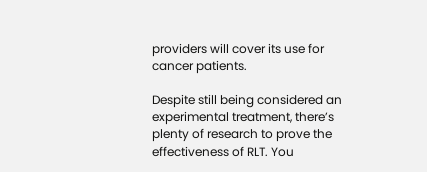providers will cover its use for cancer patients.

Despite still being considered an experimental treatment, there’s plenty of research to prove the effectiveness of RLT. You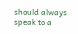should always speak to a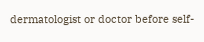dermatologist or doctor before self-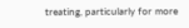treating, particularly for more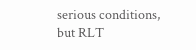serious conditions, but RLT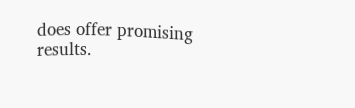does offer promising results.